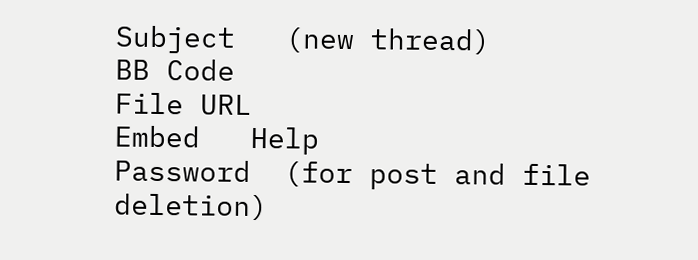Subject   (new thread)
BB Code
File URL
Embed   Help
Password  (for post and file deletion)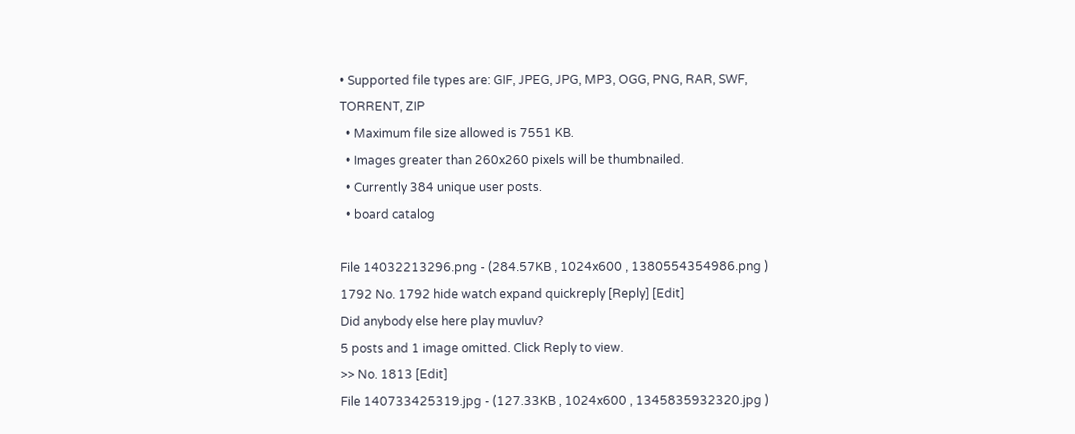• Supported file types are: GIF, JPEG, JPG, MP3, OGG, PNG, RAR, SWF, TORRENT, ZIP
  • Maximum file size allowed is 7551 KB.
  • Images greater than 260x260 pixels will be thumbnailed.
  • Currently 384 unique user posts.
  • board catalog

File 14032213296.png - (284.57KB , 1024x600 , 1380554354986.png )
1792 No. 1792 hide watch expand quickreply [Reply] [Edit]
Did anybody else here play muvluv?
5 posts and 1 image omitted. Click Reply to view.
>> No. 1813 [Edit]
File 140733425319.jpg - (127.33KB , 1024x600 , 1345835932320.jpg )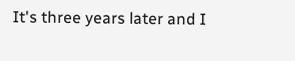It's three years later and I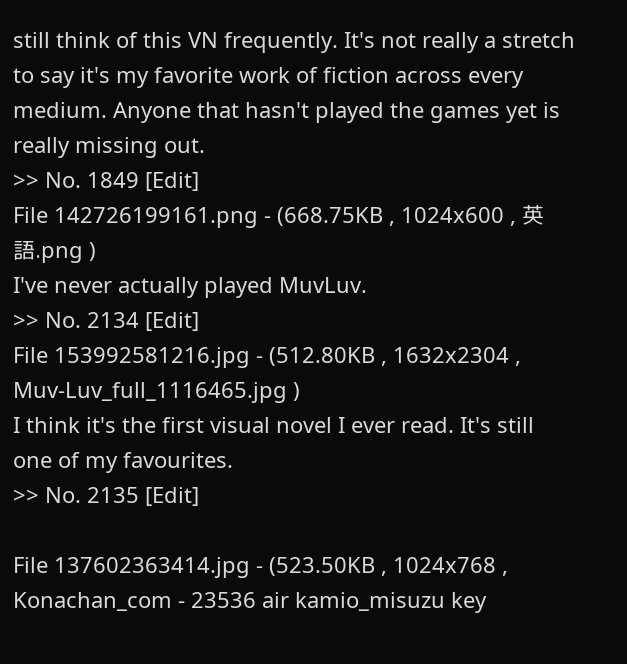still think of this VN frequently. It's not really a stretch to say it's my favorite work of fiction across every medium. Anyone that hasn't played the games yet is really missing out.
>> No. 1849 [Edit]
File 142726199161.png - (668.75KB , 1024x600 , 英語.png )
I've never actually played MuvLuv.
>> No. 2134 [Edit]
File 153992581216.jpg - (512.80KB , 1632x2304 , Muv-Luv_full_1116465.jpg )
I think it's the first visual novel I ever read. It's still one of my favourites.
>> No. 2135 [Edit]

File 137602363414.jpg - (523.50KB , 1024x768 , Konachan_com - 23536 air kamio_misuzu key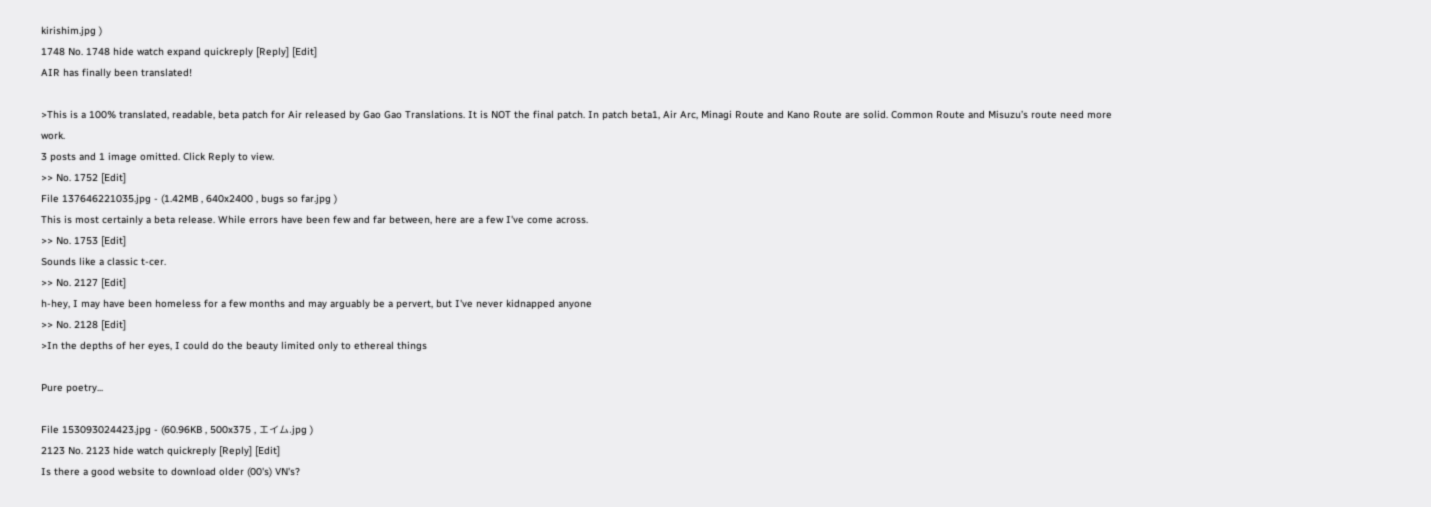kirishim.jpg )
1748 No. 1748 hide watch expand quickreply [Reply] [Edit]
AIR has finally been translated!

>This is a 100% translated, readable, beta patch for Air released by Gao Gao Translations. It is NOT the final patch. In patch beta1, Air Arc, Minagi Route and Kano Route are solid. Common Route and Misuzu’s route need more work.
3 posts and 1 image omitted. Click Reply to view.
>> No. 1752 [Edit]
File 137646221035.jpg - (1.42MB , 640x2400 , bugs so far.jpg )
This is most certainly a beta release. While errors have been few and far between, here are a few I've come across.
>> No. 1753 [Edit]
Sounds like a classic t-cer.
>> No. 2127 [Edit]
h-hey, I may have been homeless for a few months and may arguably be a pervert, but I've never kidnapped anyone
>> No. 2128 [Edit]
>In the depths of her eyes, I could do the beauty limited only to ethereal things

Pure poetry...

File 153093024423.jpg - (60.96KB , 500x375 , エイム.jpg )
2123 No. 2123 hide watch quickreply [Reply] [Edit]
Is there a good website to download older (00's) VN's?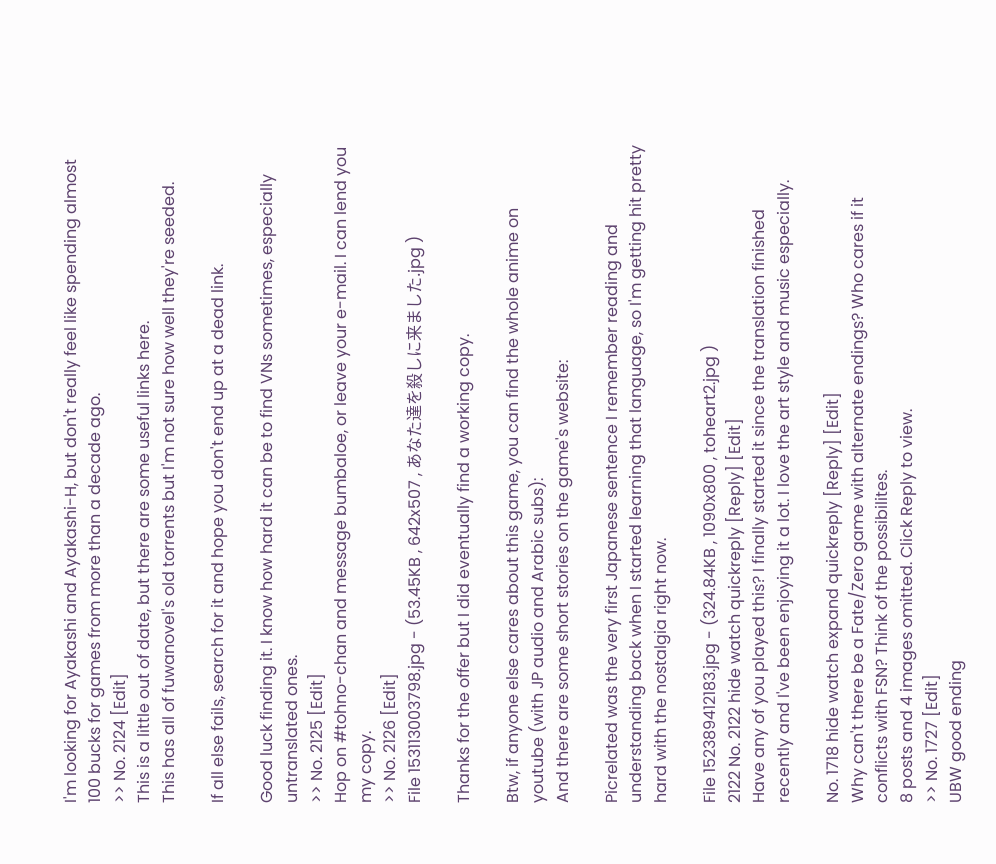I'm looking for Ayakashi and Ayakashi-H, but don't really feel like spending almost 100 bucks for games from more than a decade ago.
>> No. 2124 [Edit]
This is a little out of date, but there are some useful links here.
This has all of fuwanovel's old torrents but I'm not sure how well they're seeded.

If all else fails, search for it and hope you don't end up at a dead link.

Good luck finding it. I know how hard it can be to find VNs sometimes, especially untranslated ones.
>> No. 2125 [Edit]
Hop on #tohno-chan and message bumbaloe, or leave your e-mail. I can lend you my copy.
>> No. 2126 [Edit]
File 153113003798.jpg - (53.45KB , 642x507 , あなた達を殺しに来ました.jpg )

Thanks for the offer but I did eventually find a working copy.

Btw, if anyone else cares about this game, you can find the whole anime on youtube (with JP audio and Arabic subs):
And there are some short stories on the game's website:

Picrelated was the very first Japanese sentence I remember reading and understanding back when I started learning that language, so I'm getting hit pretty hard with the nostalgia right now.

File 152389412183.jpg - (324.84KB , 1090x800 , toheart2.jpg )
2122 No. 2122 hide watch quickreply [Reply] [Edit]
Have any of you played this? I finally started it since the translation finished recently and I've been enjoying it a lot. I love the art style and music especially.

No. 1718 hide watch expand quickreply [Reply] [Edit]
Why can't there be a Fate/Zero game with alternate endings? Who cares if it conflicts with FSN? Think of the possibilites.
8 posts and 4 images omitted. Click Reply to view.
>> No. 1727 [Edit]
UBW good ending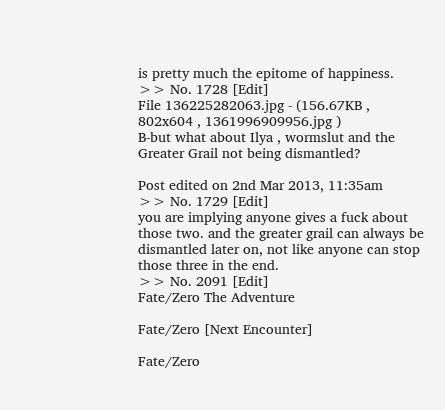is pretty much the epitome of happiness.
>> No. 1728 [Edit]
File 136225282063.jpg - (156.67KB , 802x604 , 1361996909956.jpg )
B-but what about Ilya , wormslut and the Greater Grail not being dismantled?

Post edited on 2nd Mar 2013, 11:35am
>> No. 1729 [Edit]
you are implying anyone gives a fuck about those two. and the greater grail can always be dismantled later on, not like anyone can stop those three in the end.
>> No. 2091 [Edit]
Fate/Zero The Adventure

Fate/Zero [Next Encounter]

Fate/Zero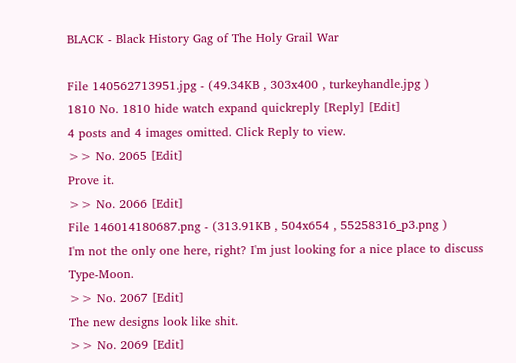BLACK - Black History Gag of The Holy Grail War

File 140562713951.jpg - (49.34KB , 303x400 , turkeyhandle.jpg )
1810 No. 1810 hide watch expand quickreply [Reply] [Edit]
4 posts and 4 images omitted. Click Reply to view.
>> No. 2065 [Edit]
Prove it.
>> No. 2066 [Edit]
File 146014180687.png - (313.91KB , 504x654 , 55258316_p3.png )
I'm not the only one here, right? I'm just looking for a nice place to discuss Type-Moon.
>> No. 2067 [Edit]
The new designs look like shit.
>> No. 2069 [Edit]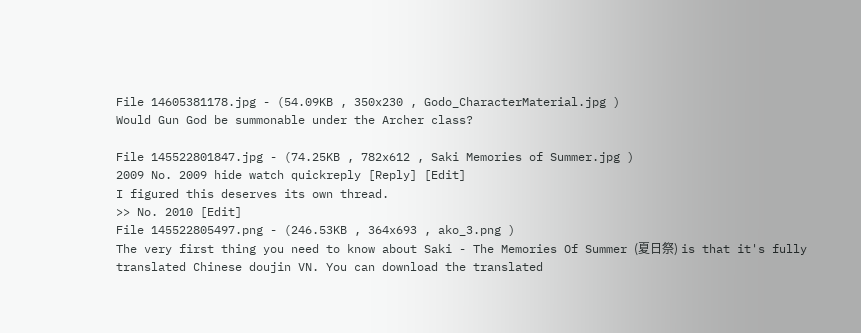File 14605381178.jpg - (54.09KB , 350x230 , Godo_CharacterMaterial.jpg )
Would Gun God be summonable under the Archer class?

File 145522801847.jpg - (74.25KB , 782x612 , Saki Memories of Summer.jpg )
2009 No. 2009 hide watch quickreply [Reply] [Edit]
I figured this deserves its own thread.
>> No. 2010 [Edit]
File 145522805497.png - (246.53KB , 364x693 , ako_3.png )
The very first thing you need to know about Saki - The Memories Of Summer (夏日祭) is that it's fully translated Chinese doujin VN. You can download the translated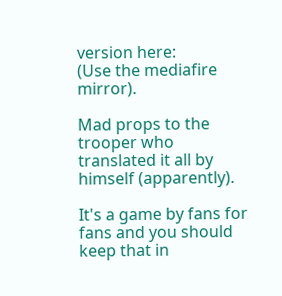version here:
(Use the mediafire mirror).

Mad props to the trooper who translated it all by himself (apparently).

It's a game by fans for fans and you should keep that in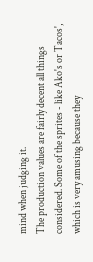mind when judging it.
The production values are fairly decent all things considered. Some of the sprites - like Ako's or Tacos', which is very amusing because they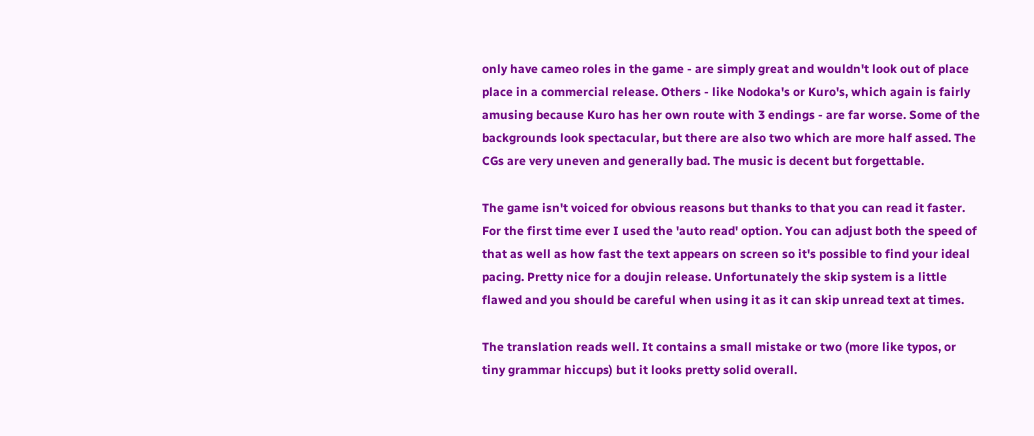only have cameo roles in the game - are simply great and wouldn't look out of place place in a commercial release. Others - like Nodoka's or Kuro's, which again is fairly amusing because Kuro has her own route with 3 endings - are far worse. Some of the backgrounds look spectacular, but there are also two which are more half assed. The CGs are very uneven and generally bad. The music is decent but forgettable.

The game isn't voiced for obvious reasons but thanks to that you can read it faster. For the first time ever I used the 'auto read' option. You can adjust both the speed of that as well as how fast the text appears on screen so it's possible to find your ideal pacing. Pretty nice for a doujin release. Unfortunately the skip system is a little flawed and you should be careful when using it as it can skip unread text at times.

The translation reads well. It contains a small mistake or two (more like typos, or tiny grammar hiccups) but it looks pretty solid overall.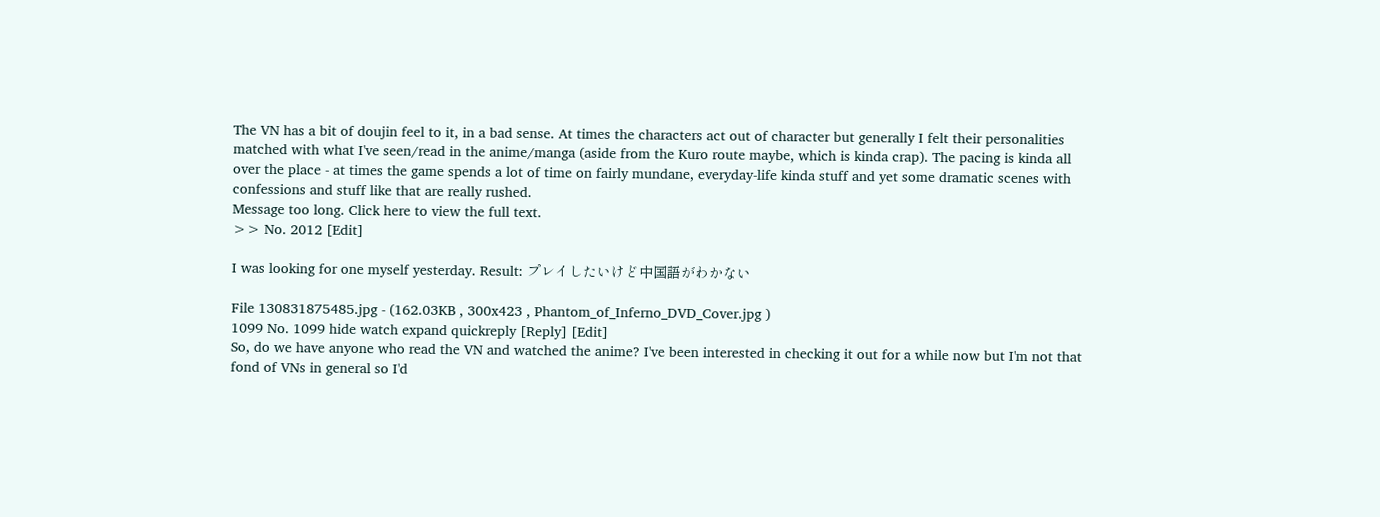The VN has a bit of doujin feel to it, in a bad sense. At times the characters act out of character but generally I felt their personalities matched with what I've seen/read in the anime/manga (aside from the Kuro route maybe, which is kinda crap). The pacing is kinda all over the place - at times the game spends a lot of time on fairly mundane, everyday-life kinda stuff and yet some dramatic scenes with confessions and stuff like that are really rushed.
Message too long. Click here to view the full text.
>> No. 2012 [Edit]

I was looking for one myself yesterday. Result: プレイしたいけど中国語がわかない

File 130831875485.jpg - (162.03KB , 300x423 , Phantom_of_Inferno_DVD_Cover.jpg )
1099 No. 1099 hide watch expand quickreply [Reply] [Edit]
So, do we have anyone who read the VN and watched the anime? I've been interested in checking it out for a while now but I'm not that fond of VNs in general so I'd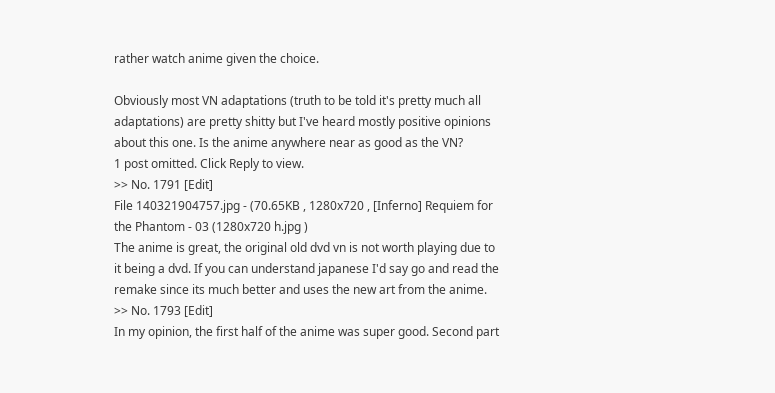rather watch anime given the choice.

Obviously most VN adaptations (truth to be told it's pretty much all adaptations) are pretty shitty but I've heard mostly positive opinions about this one. Is the anime anywhere near as good as the VN?
1 post omitted. Click Reply to view.
>> No. 1791 [Edit]
File 140321904757.jpg - (70.65KB , 1280x720 , [Inferno] Requiem for the Phantom - 03 (1280x720 h.jpg )
The anime is great, the original old dvd vn is not worth playing due to it being a dvd. If you can understand japanese I'd say go and read the remake since its much better and uses the new art from the anime.
>> No. 1793 [Edit]
In my opinion, the first half of the anime was super good. Second part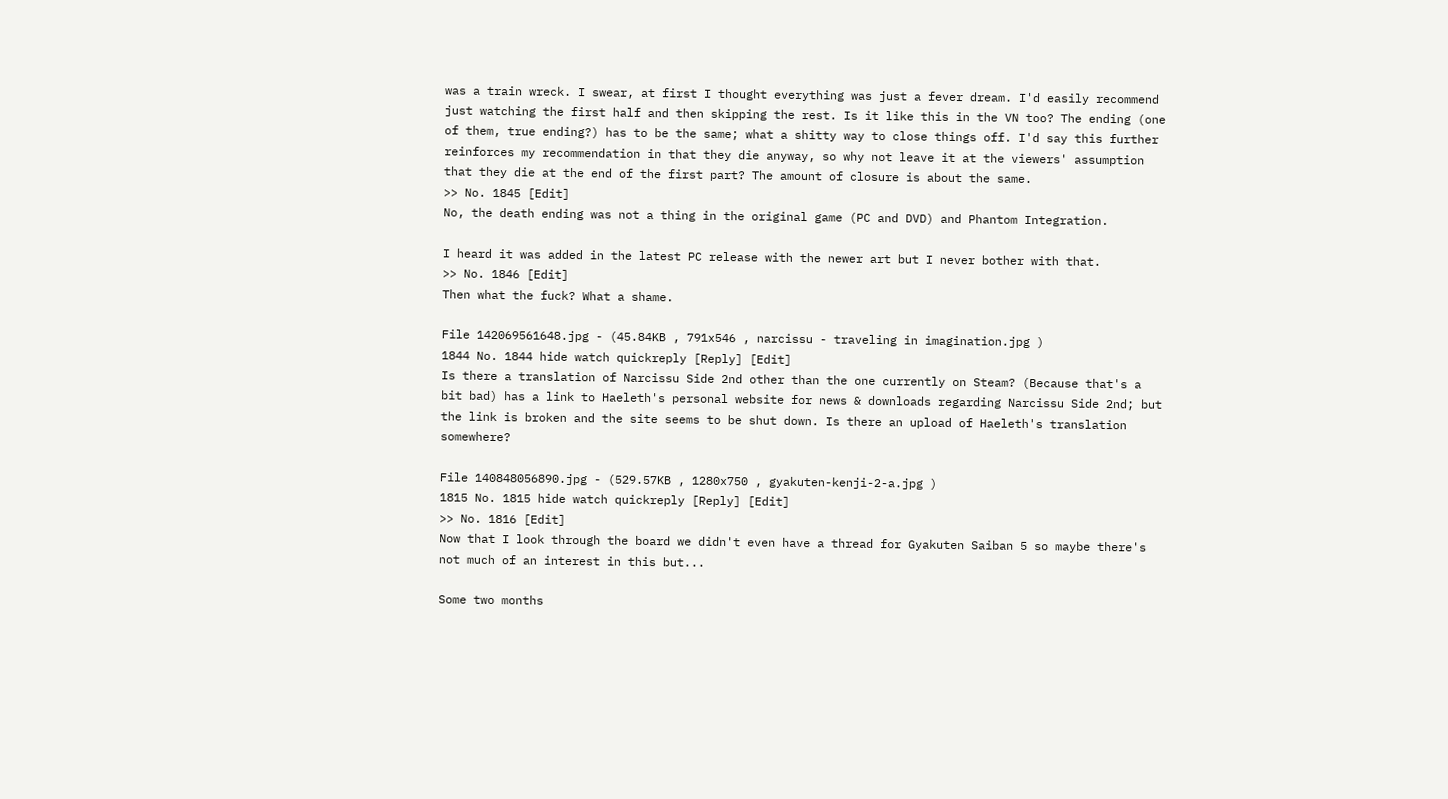was a train wreck. I swear, at first I thought everything was just a fever dream. I'd easily recommend just watching the first half and then skipping the rest. Is it like this in the VN too? The ending (one of them, true ending?) has to be the same; what a shitty way to close things off. I'd say this further reinforces my recommendation in that they die anyway, so why not leave it at the viewers' assumption that they die at the end of the first part? The amount of closure is about the same.
>> No. 1845 [Edit]
No, the death ending was not a thing in the original game (PC and DVD) and Phantom Integration.

I heard it was added in the latest PC release with the newer art but I never bother with that.
>> No. 1846 [Edit]
Then what the fuck? What a shame.

File 142069561648.jpg - (45.84KB , 791x546 , narcissu - traveling in imagination.jpg )
1844 No. 1844 hide watch quickreply [Reply] [Edit]
Is there a translation of Narcissu Side 2nd other than the one currently on Steam? (Because that's a bit bad) has a link to Haeleth's personal website for news & downloads regarding Narcissu Side 2nd; but the link is broken and the site seems to be shut down. Is there an upload of Haeleth's translation somewhere?

File 140848056890.jpg - (529.57KB , 1280x750 , gyakuten-kenji-2-a.jpg )
1815 No. 1815 hide watch quickreply [Reply] [Edit]
>> No. 1816 [Edit]
Now that I look through the board we didn't even have a thread for Gyakuten Saiban 5 so maybe there's not much of an interest in this but...

Some two months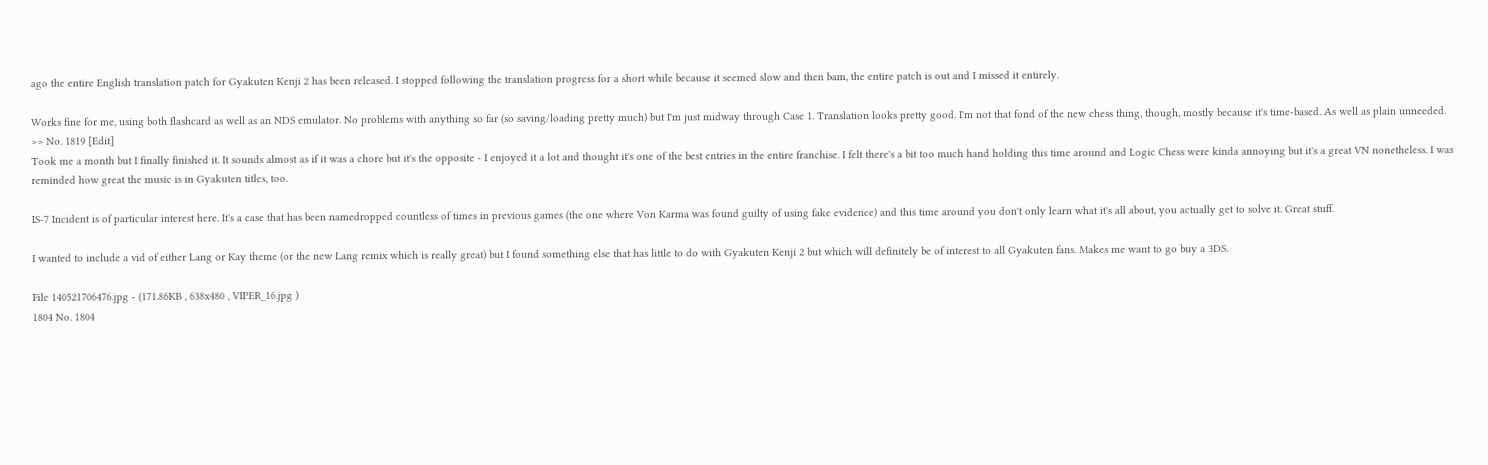ago the entire English translation patch for Gyakuten Kenji 2 has been released. I stopped following the translation progress for a short while because it seemed slow and then bam, the entire patch is out and I missed it entirely.

Works fine for me, using both flashcard as well as an NDS emulator. No problems with anything so far (so saving/loading pretty much) but I'm just midway through Case 1. Translation looks pretty good. I'm not that fond of the new chess thing, though, mostly because it's time-based. As well as plain unneeded.
>> No. 1819 [Edit]
Took me a month but I finally finished it. It sounds almost as if it was a chore but it's the opposite - I enjoyed it a lot and thought it's one of the best entries in the entire franchise. I felt there's a bit too much hand holding this time around and Logic Chess were kinda annoying but it's a great VN nonetheless. I was reminded how great the music is in Gyakuten titles, too.

IS-7 Incident is of particular interest here. It's a case that has been namedropped countless of times in previous games (the one where Von Karma was found guilty of using fake evidence) and this time around you don't only learn what it's all about, you actually get to solve it. Great stuff.

I wanted to include a vid of either Lang or Kay theme (or the new Lang remix which is really great) but I found something else that has little to do with Gyakuten Kenji 2 but which will definitely be of interest to all Gyakuten fans. Makes me want to go buy a 3DS.

File 140521706476.jpg - (171.86KB , 638x480 , VIPER_16.jpg )
1804 No. 1804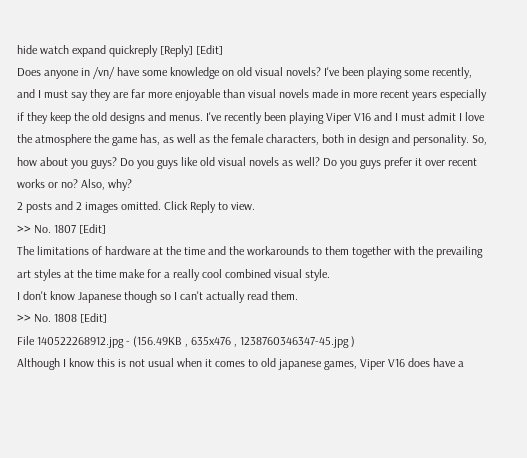hide watch expand quickreply [Reply] [Edit]
Does anyone in /vn/ have some knowledge on old visual novels? I've been playing some recently, and I must say they are far more enjoyable than visual novels made in more recent years especially if they keep the old designs and menus. I've recently been playing Viper V16 and I must admit I love the atmosphere the game has, as well as the female characters, both in design and personality. So, how about you guys? Do you guys like old visual novels as well? Do you guys prefer it over recent works or no? Also, why?
2 posts and 2 images omitted. Click Reply to view.
>> No. 1807 [Edit]
The limitations of hardware at the time and the workarounds to them together with the prevailing art styles at the time make for a really cool combined visual style.
I don't know Japanese though so I can't actually read them.
>> No. 1808 [Edit]
File 140522268912.jpg - (156.49KB , 635x476 , 1238760346347-45.jpg )
Although I know this is not usual when it comes to old japanese games, Viper V16 does have a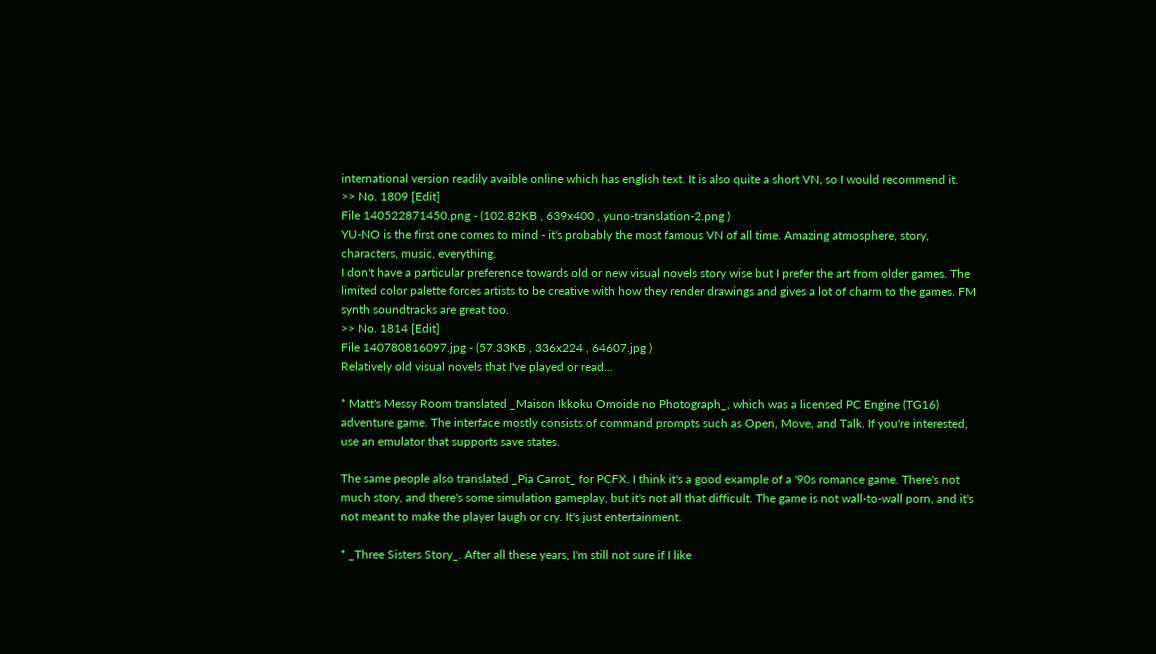international version readily avaible online which has english text. It is also quite a short VN, so I would recommend it.
>> No. 1809 [Edit]
File 140522871450.png - (102.82KB , 639x400 , yuno-translation-2.png )
YU-NO is the first one comes to mind - it's probably the most famous VN of all time. Amazing atmosphere, story, characters, music, everything.
I don't have a particular preference towards old or new visual novels story wise but I prefer the art from older games. The limited color palette forces artists to be creative with how they render drawings and gives a lot of charm to the games. FM synth soundtracks are great too.
>> No. 1814 [Edit]
File 140780816097.jpg - (57.33KB , 336x224 , 64607.jpg )
Relatively old visual novels that I've played or read...

* Matt's Messy Room translated _Maison Ikkoku Omoide no Photograph_, which was a licensed PC Engine (TG16) adventure game. The interface mostly consists of command prompts such as Open, Move, and Talk. If you're interested, use an emulator that supports save states.

The same people also translated _Pia Carrot_ for PCFX. I think it's a good example of a '90s romance game. There's not much story, and there's some simulation gameplay, but it's not all that difficult. The game is not wall-to-wall porn, and it's not meant to make the player laugh or cry. It's just entertainment.

* _Three Sisters Story_. After all these years, I'm still not sure if I like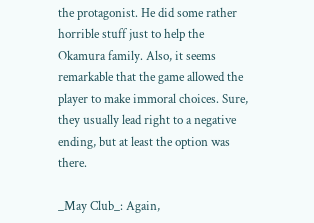the protagonist. He did some rather horrible stuff just to help the Okamura family. Also, it seems remarkable that the game allowed the player to make immoral choices. Sure, they usually lead right to a negative ending, but at least the option was there.

_May Club_: Again,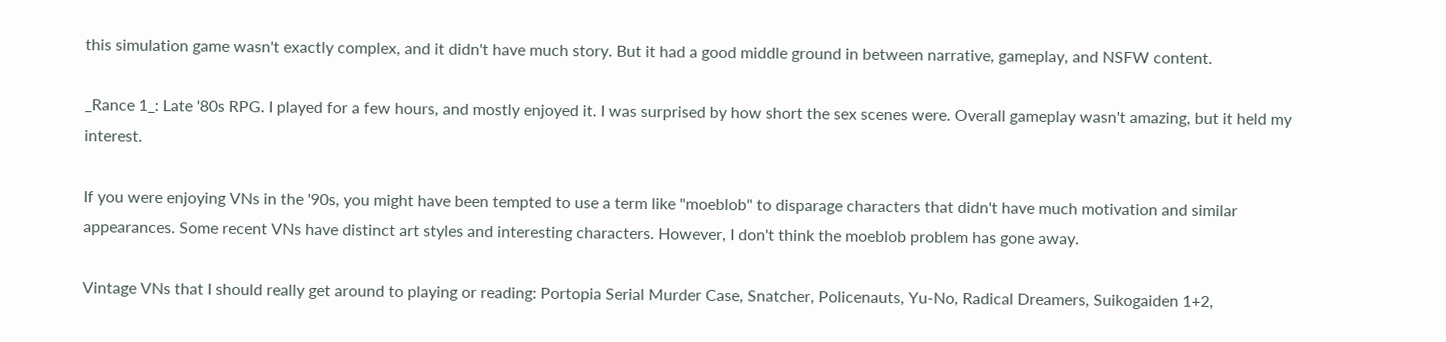this simulation game wasn't exactly complex, and it didn't have much story. But it had a good middle ground in between narrative, gameplay, and NSFW content.

_Rance 1_: Late '80s RPG. I played for a few hours, and mostly enjoyed it. I was surprised by how short the sex scenes were. Overall gameplay wasn't amazing, but it held my interest.

If you were enjoying VNs in the '90s, you might have been tempted to use a term like "moeblob" to disparage characters that didn't have much motivation and similar appearances. Some recent VNs have distinct art styles and interesting characters. However, I don't think the moeblob problem has gone away.

Vintage VNs that I should really get around to playing or reading: Portopia Serial Murder Case, Snatcher, Policenauts, Yu-No, Radical Dreamers, Suikogaiden 1+2,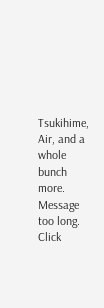Tsukihime, Air, and a whole bunch more.
Message too long. Click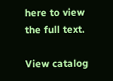here to view the full text.

View catalog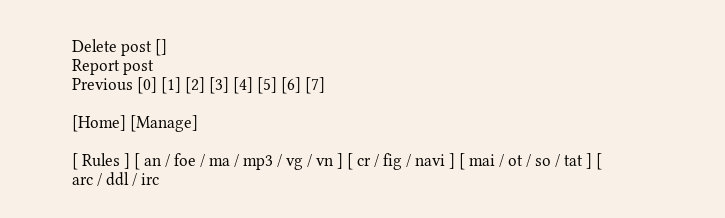Delete post []
Report post
Previous [0] [1] [2] [3] [4] [5] [6] [7]

[Home] [Manage]

[ Rules ] [ an / foe / ma / mp3 / vg / vn ] [ cr / fig / navi ] [ mai / ot / so / tat ] [ arc / ddl / irc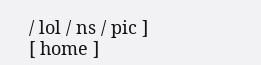/ lol / ns / pic ] [ home ]